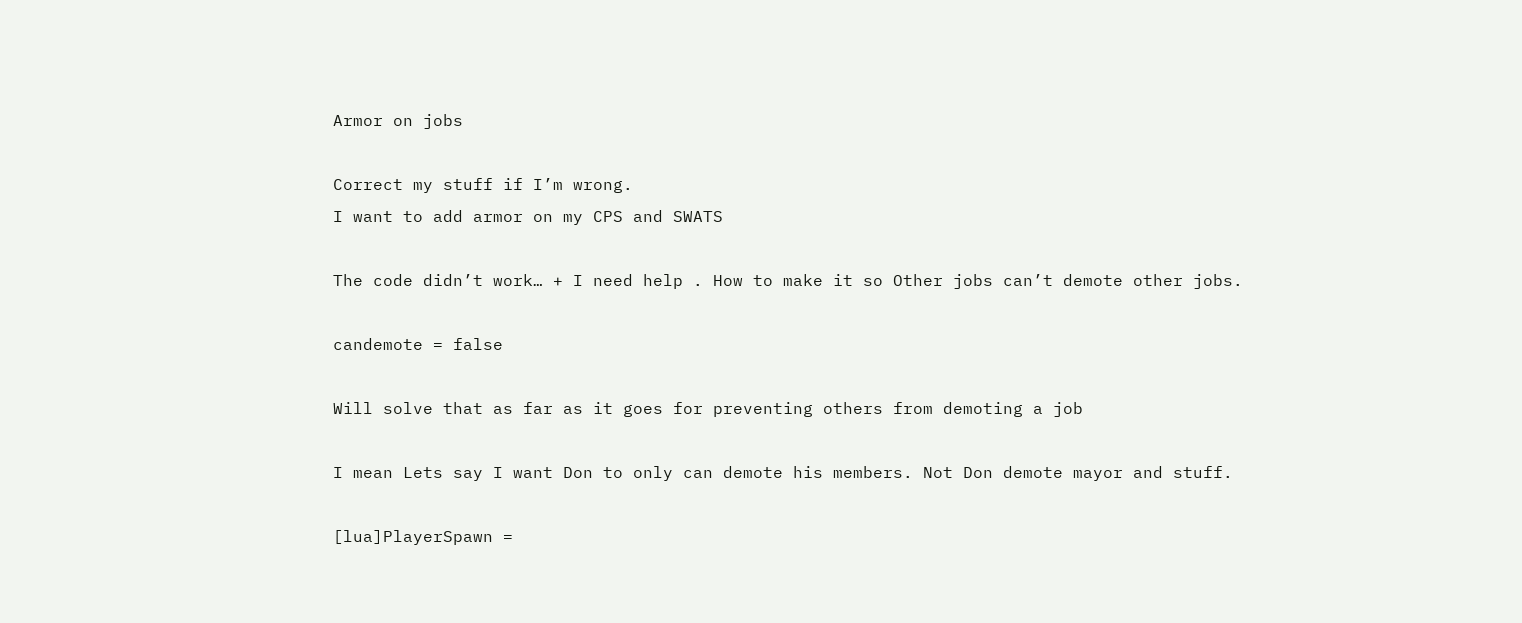Armor on jobs

Correct my stuff if I’m wrong.
I want to add armor on my CPS and SWATS

The code didn’t work… + I need help . How to make it so Other jobs can’t demote other jobs.

candemote = false

Will solve that as far as it goes for preventing others from demoting a job

I mean Lets say I want Don to only can demote his members. Not Don demote mayor and stuff.

[lua]PlayerSpawn =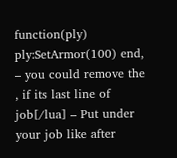function(ply) ply:SetArmor(100) end, – you could remove the , if its last line of job[/lua] – Put under your job like after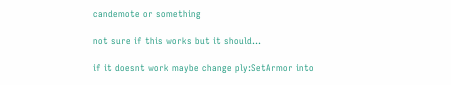candemote or something

not sure if this works but it should…

if it doesnt work maybe change ply:SetArmor into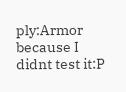ply:Armor because I didnt test it:P